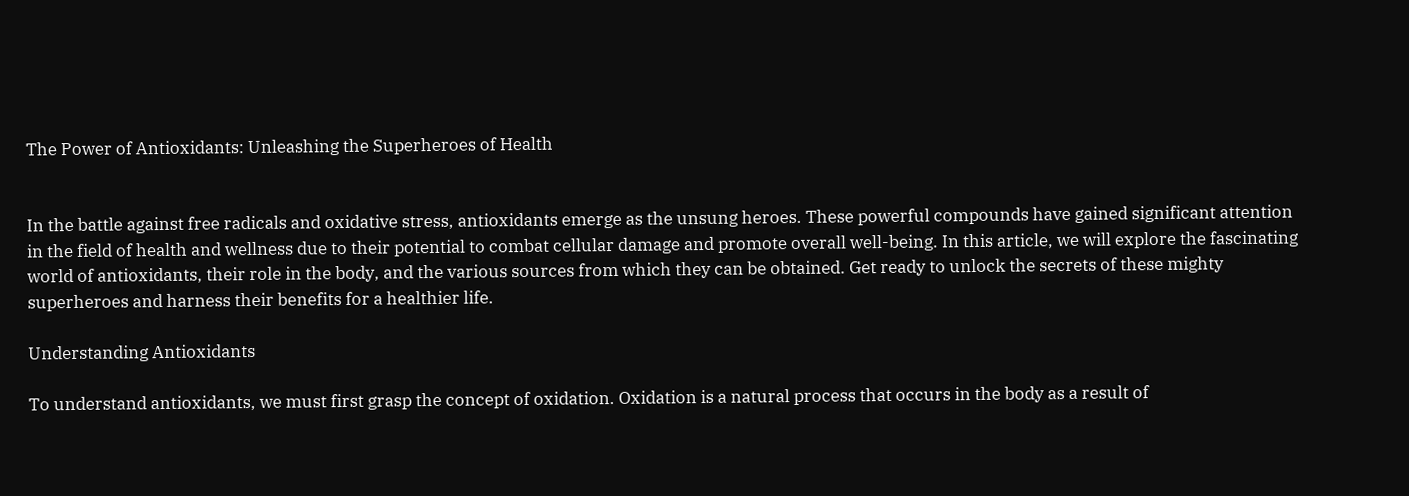The Power of Antioxidants: Unleashing the Superheroes of Health


In the battle against free radicals and oxidative stress, antioxidants emerge as the unsung heroes. These powerful compounds have gained significant attention in the field of health and wellness due to their potential to combat cellular damage and promote overall well-being. In this article, we will explore the fascinating world of antioxidants, their role in the body, and the various sources from which they can be obtained. Get ready to unlock the secrets of these mighty superheroes and harness their benefits for a healthier life.

Understanding Antioxidants

To understand antioxidants, we must first grasp the concept of oxidation. Oxidation is a natural process that occurs in the body as a result of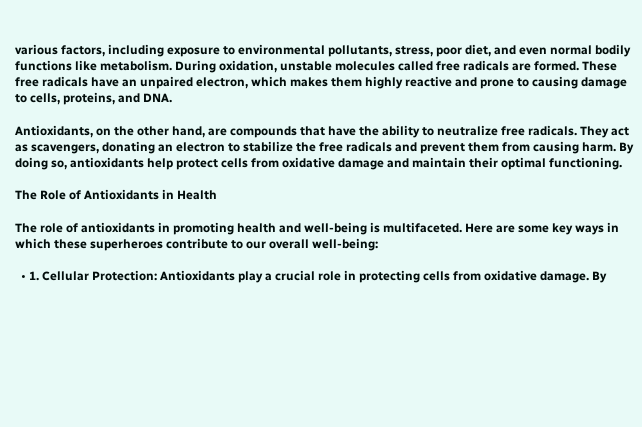various factors, including exposure to environmental pollutants, stress, poor diet, and even normal bodily functions like metabolism. During oxidation, unstable molecules called free radicals are formed. These free radicals have an unpaired electron, which makes them highly reactive and prone to causing damage to cells, proteins, and DNA.

Antioxidants, on the other hand, are compounds that have the ability to neutralize free radicals. They act as scavengers, donating an electron to stabilize the free radicals and prevent them from causing harm. By doing so, antioxidants help protect cells from oxidative damage and maintain their optimal functioning.

The Role of Antioxidants in Health

The role of antioxidants in promoting health and well-being is multifaceted. Here are some key ways in which these superheroes contribute to our overall well-being:

  • 1. Cellular Protection: Antioxidants play a crucial role in protecting cells from oxidative damage. By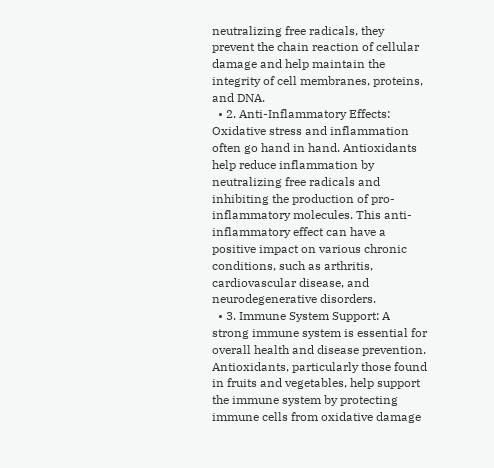neutralizing free radicals, they prevent the chain reaction of cellular damage and help maintain the integrity of cell membranes, proteins, and DNA.
  • 2. Anti-Inflammatory Effects: Oxidative stress and inflammation often go hand in hand. Antioxidants help reduce inflammation by neutralizing free radicals and inhibiting the production of pro-inflammatory molecules. This anti-inflammatory effect can have a positive impact on various chronic conditions, such as arthritis, cardiovascular disease, and neurodegenerative disorders.
  • 3. Immune System Support: A strong immune system is essential for overall health and disease prevention. Antioxidants, particularly those found in fruits and vegetables, help support the immune system by protecting immune cells from oxidative damage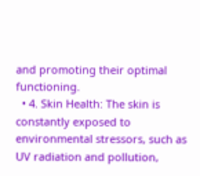and promoting their optimal functioning.
  • 4. Skin Health: The skin is constantly exposed to environmental stressors, such as UV radiation and pollution,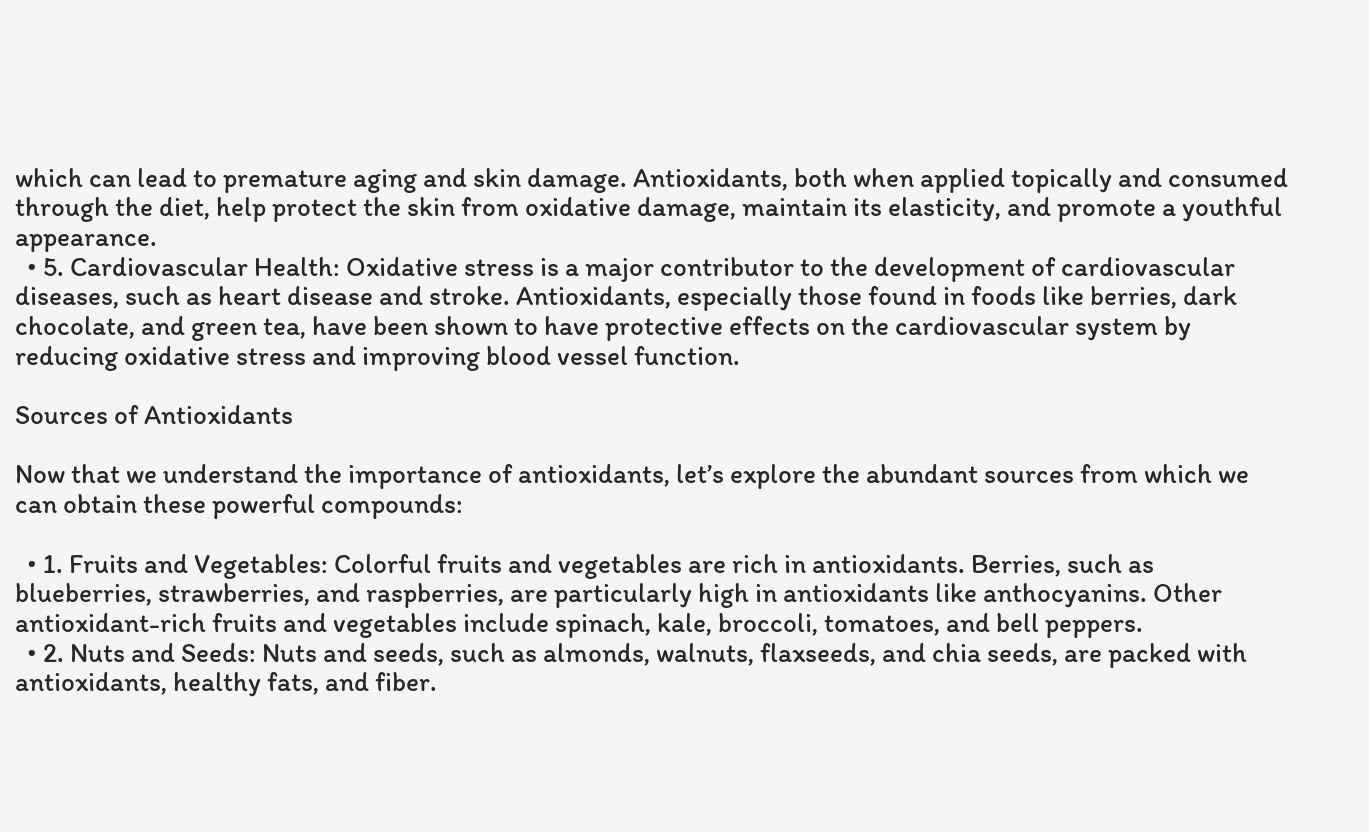which can lead to premature aging and skin damage. Antioxidants, both when applied topically and consumed through the diet, help protect the skin from oxidative damage, maintain its elasticity, and promote a youthful appearance.
  • 5. Cardiovascular Health: Oxidative stress is a major contributor to the development of cardiovascular diseases, such as heart disease and stroke. Antioxidants, especially those found in foods like berries, dark chocolate, and green tea, have been shown to have protective effects on the cardiovascular system by reducing oxidative stress and improving blood vessel function.

Sources of Antioxidants

Now that we understand the importance of antioxidants, let’s explore the abundant sources from which we can obtain these powerful compounds:

  • 1. Fruits and Vegetables: Colorful fruits and vegetables are rich in antioxidants. Berries, such as blueberries, strawberries, and raspberries, are particularly high in antioxidants like anthocyanins. Other antioxidant-rich fruits and vegetables include spinach, kale, broccoli, tomatoes, and bell peppers.
  • 2. Nuts and Seeds: Nuts and seeds, such as almonds, walnuts, flaxseeds, and chia seeds, are packed with antioxidants, healthy fats, and fiber.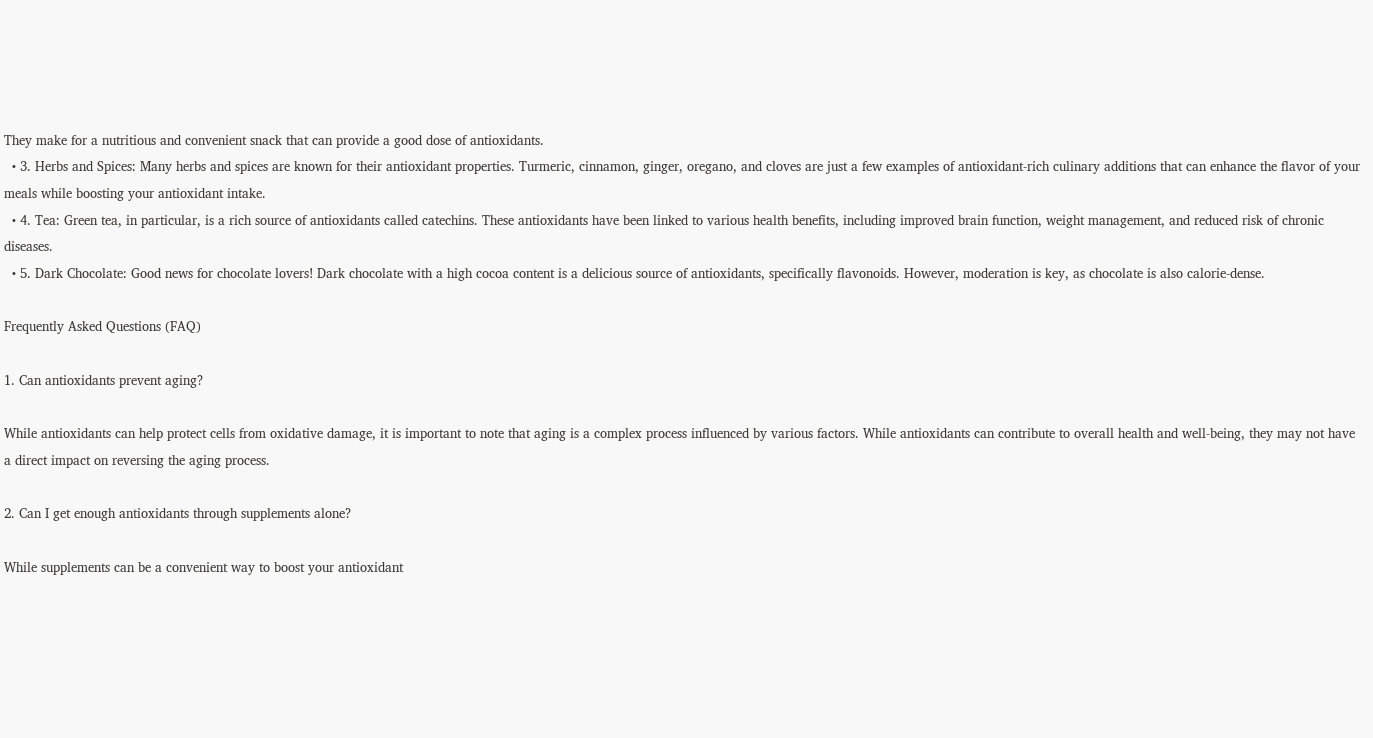They make for a nutritious and convenient snack that can provide a good dose of antioxidants.
  • 3. Herbs and Spices: Many herbs and spices are known for their antioxidant properties. Turmeric, cinnamon, ginger, oregano, and cloves are just a few examples of antioxidant-rich culinary additions that can enhance the flavor of your meals while boosting your antioxidant intake.
  • 4. Tea: Green tea, in particular, is a rich source of antioxidants called catechins. These antioxidants have been linked to various health benefits, including improved brain function, weight management, and reduced risk of chronic diseases.
  • 5. Dark Chocolate: Good news for chocolate lovers! Dark chocolate with a high cocoa content is a delicious source of antioxidants, specifically flavonoids. However, moderation is key, as chocolate is also calorie-dense.

Frequently Asked Questions (FAQ)

1. Can antioxidants prevent aging?

While antioxidants can help protect cells from oxidative damage, it is important to note that aging is a complex process influenced by various factors. While antioxidants can contribute to overall health and well-being, they may not have a direct impact on reversing the aging process.

2. Can I get enough antioxidants through supplements alone?

While supplements can be a convenient way to boost your antioxidant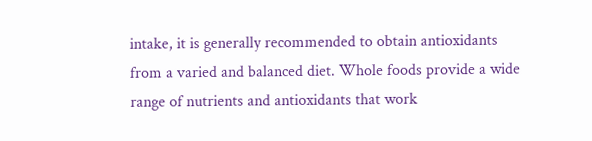intake, it is generally recommended to obtain antioxidants from a varied and balanced diet. Whole foods provide a wide range of nutrients and antioxidants that work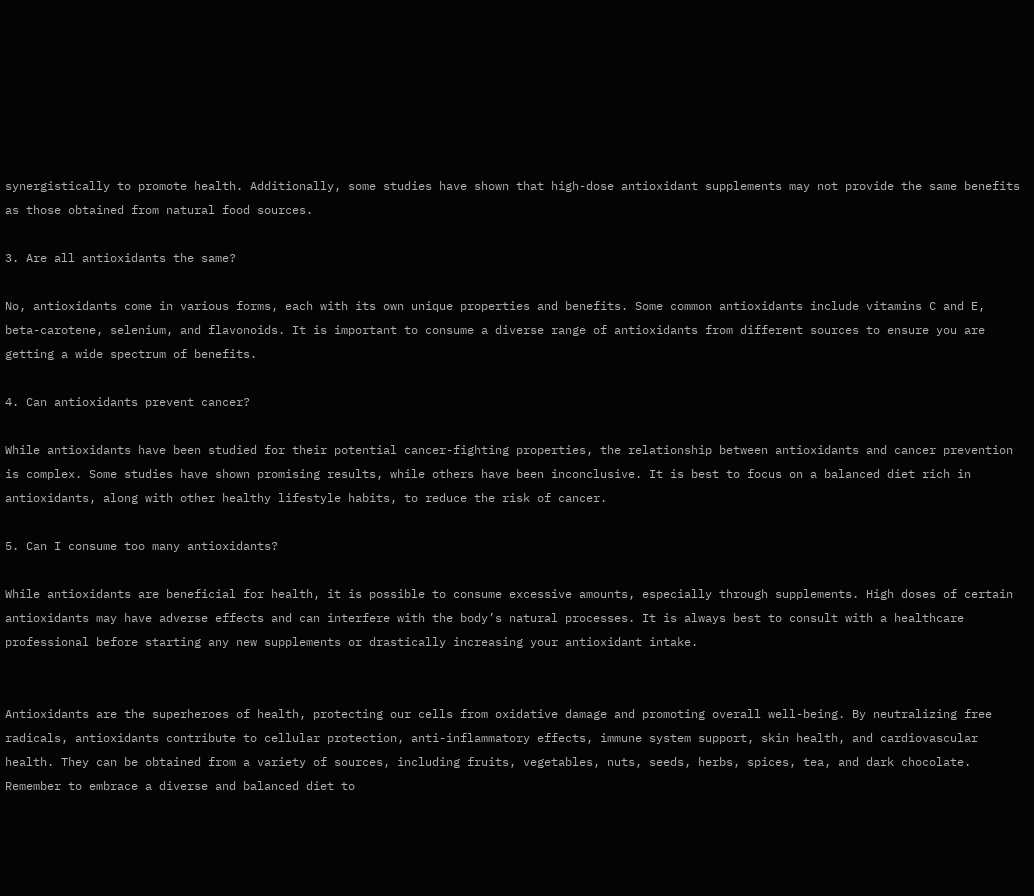synergistically to promote health. Additionally, some studies have shown that high-dose antioxidant supplements may not provide the same benefits as those obtained from natural food sources.

3. Are all antioxidants the same?

No, antioxidants come in various forms, each with its own unique properties and benefits. Some common antioxidants include vitamins C and E, beta-carotene, selenium, and flavonoids. It is important to consume a diverse range of antioxidants from different sources to ensure you are getting a wide spectrum of benefits.

4. Can antioxidants prevent cancer?

While antioxidants have been studied for their potential cancer-fighting properties, the relationship between antioxidants and cancer prevention is complex. Some studies have shown promising results, while others have been inconclusive. It is best to focus on a balanced diet rich in antioxidants, along with other healthy lifestyle habits, to reduce the risk of cancer.

5. Can I consume too many antioxidants?

While antioxidants are beneficial for health, it is possible to consume excessive amounts, especially through supplements. High doses of certain antioxidants may have adverse effects and can interfere with the body’s natural processes. It is always best to consult with a healthcare professional before starting any new supplements or drastically increasing your antioxidant intake.


Antioxidants are the superheroes of health, protecting our cells from oxidative damage and promoting overall well-being. By neutralizing free radicals, antioxidants contribute to cellular protection, anti-inflammatory effects, immune system support, skin health, and cardiovascular health. They can be obtained from a variety of sources, including fruits, vegetables, nuts, seeds, herbs, spices, tea, and dark chocolate. Remember to embrace a diverse and balanced diet to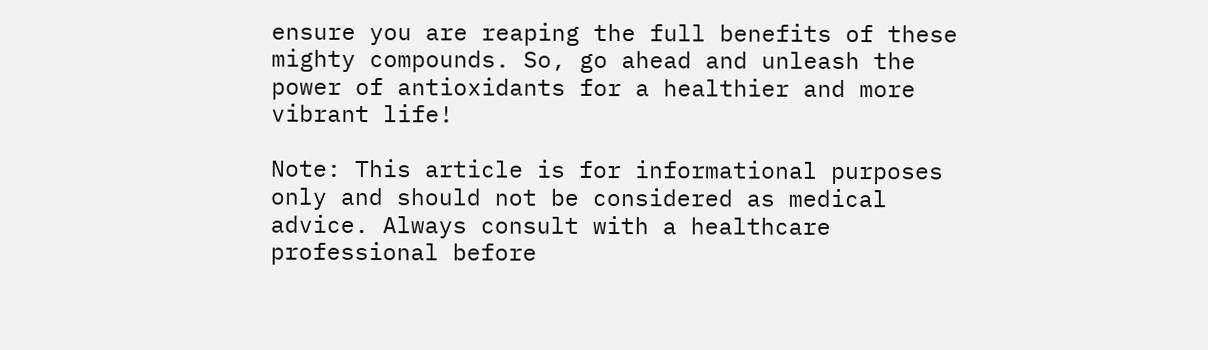ensure you are reaping the full benefits of these mighty compounds. So, go ahead and unleash the power of antioxidants for a healthier and more vibrant life!

Note: This article is for informational purposes only and should not be considered as medical advice. Always consult with a healthcare professional before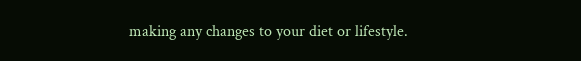making any changes to your diet or lifestyle.